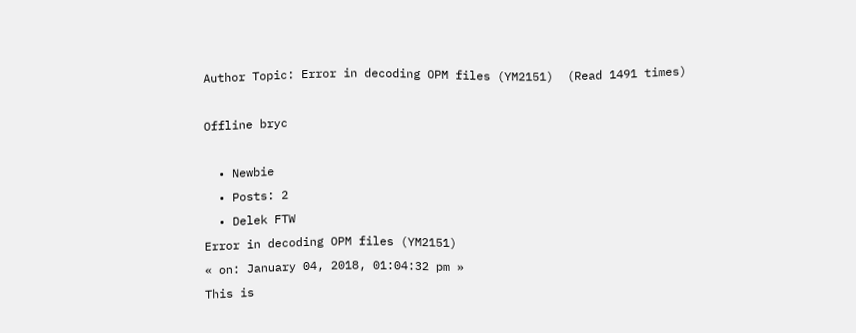Author Topic: Error in decoding OPM files (YM2151)  (Read 1491 times)

Offline bryc

  • Newbie
  • Posts: 2
  • Delek FTW
Error in decoding OPM files (YM2151)
« on: January 04, 2018, 01:04:32 pm »
This is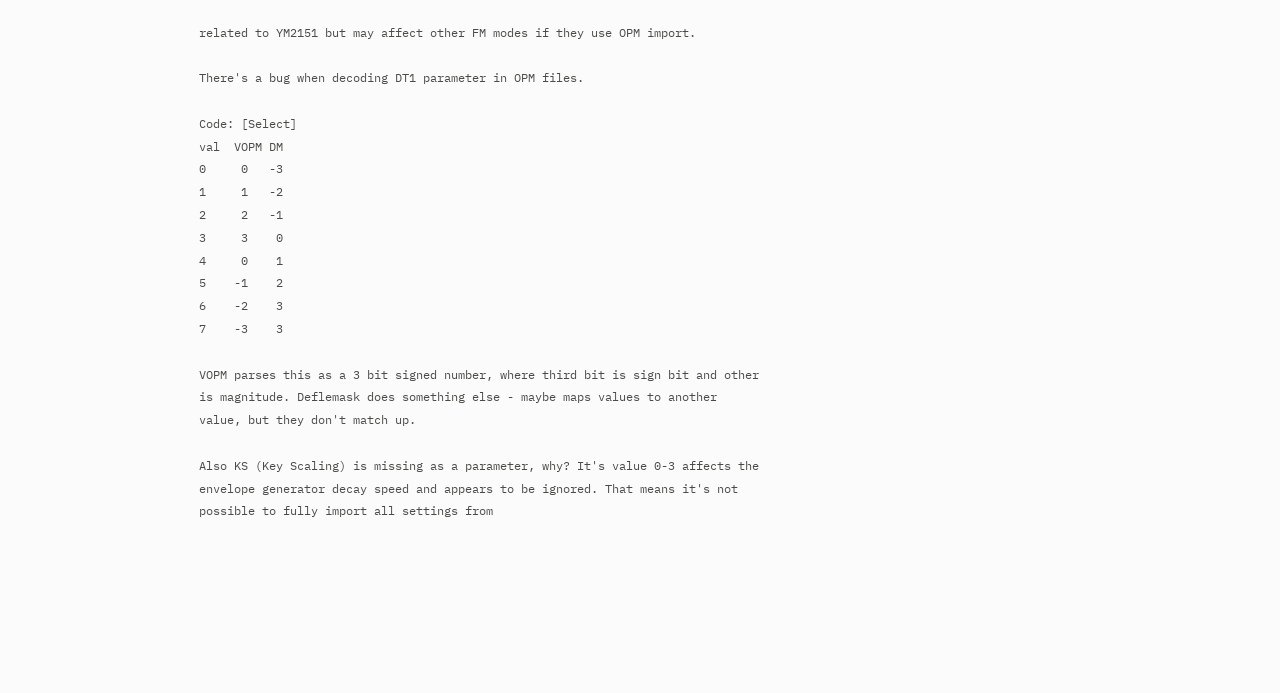related to YM2151 but may affect other FM modes if they use OPM import.

There's a bug when decoding DT1 parameter in OPM files.

Code: [Select]
val  VOPM DM
0     0   -3
1     1   -2
2     2   -1
3     3    0
4     0    1
5    -1    2
6    -2    3
7    -3    3

VOPM parses this as a 3 bit signed number, where third bit is sign bit and other is magnitude. Deflemask does something else - maybe maps values to another value, but they don't match up.

Also KS (Key Scaling) is missing as a parameter, why? It's value 0-3 affects the envelope generator decay speed and appears to be ignored. That means it's not possible to fully import all settings from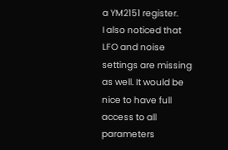a YM2151 register.
I also noticed that LFO and noise settings are missing as well. It would be nice to have full access to all parameters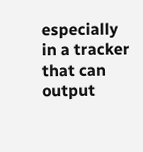especially in a tracker that can output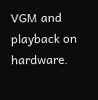VGM and playback on hardware.